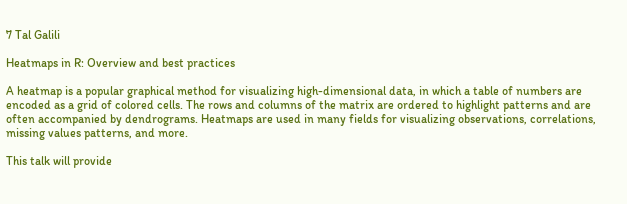7 Tal Galili

Heatmaps in R: Overview and best practices

A heatmap is a popular graphical method for visualizing high-dimensional data, in which a table of numbers are encoded as a grid of colored cells. The rows and columns of the matrix are ordered to highlight patterns and are often accompanied by dendrograms. Heatmaps are used in many fields for visualizing observations, correlations, missing values patterns, and more.

This talk will provide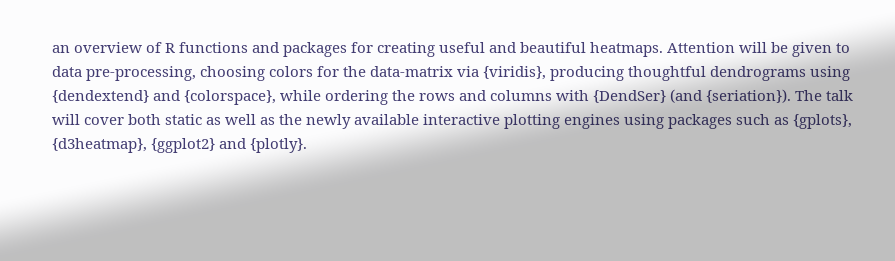an overview of R functions and packages for creating useful and beautiful heatmaps. Attention will be given to data pre-processing, choosing colors for the data-matrix via {viridis}, producing thoughtful dendrograms using {dendextend} and {colorspace}, while ordering the rows and columns with {DendSer} (and {seriation}). The talk will cover both static as well as the newly available interactive plotting engines using packages such as {gplots}, {d3heatmap}, {ggplot2} and {plotly}.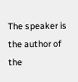The speaker is the author of the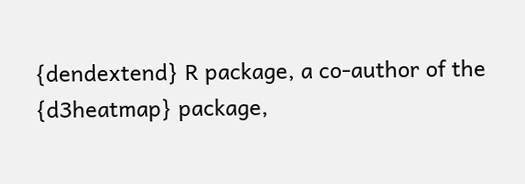{dendextend} R package, a co-author of the {d3heatmap} package,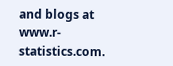and blogs at www.r-statistics.com.